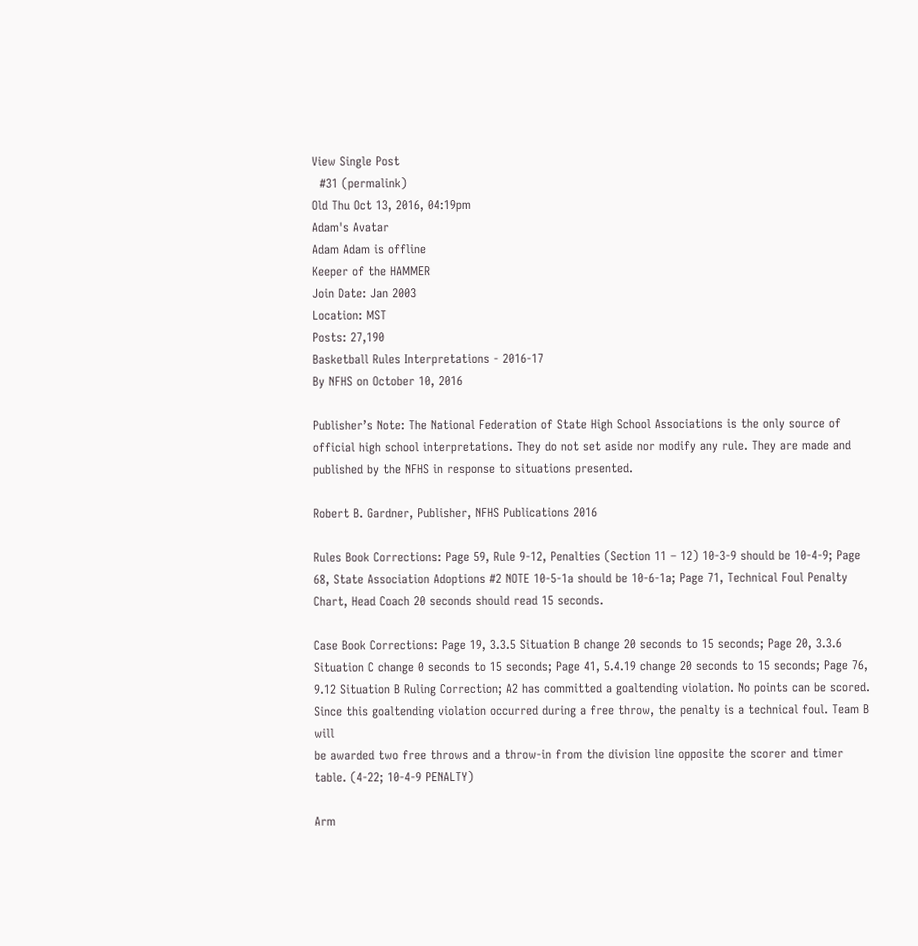View Single Post
  #31 (permalink)
Old Thu Oct 13, 2016, 04:19pm
Adam's Avatar
Adam Adam is offline
Keeper of the HAMMER
Join Date: Jan 2003
Location: MST
Posts: 27,190
Basketball Rules Interpretations - 2016-17
By NFHS on October 10, 2016

Publisher’s Note: The National Federation of State High School Associations is the only source of official high school interpretations. They do not set aside nor modify any rule. They are made and published by the NFHS in response to situations presented.

Robert B. Gardner, Publisher, NFHS Publications 2016

Rules Book Corrections: Page 59, Rule 9-12, Penalties (Section 11 – 12) 10-3-9 should be 10-4-9; Page 68, State Association Adoptions #2 NOTE 10-5-1a should be 10-6-1a; Page 71, Technical Foul Penalty Chart, Head Coach 20 seconds should read 15 seconds.

Case Book Corrections: Page 19, 3.3.5 Situation B change 20 seconds to 15 seconds; Page 20, 3.3.6 Situation C change 0 seconds to 15 seconds; Page 41, 5.4.19 change 20 seconds to 15 seconds; Page 76, 9.12 Situation B Ruling Correction; A2 has committed a goaltending violation. No points can be scored. Since this goaltending violation occurred during a free throw, the penalty is a technical foul. Team B will
be awarded two free throws and a throw-in from the division line opposite the scorer and timer table. (4-22; 10-4-9 PENALTY)

Arm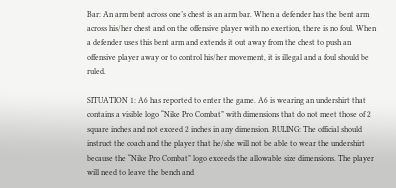Bar: An arm bent across one’s chest is an arm bar. When a defender has the bent arm across his/her chest and on the offensive player with no exertion, there is no foul. When a defender uses this bent arm and extends it out away from the chest to push an offensive player away or to control his/her movement, it is illegal and a foul should be ruled.

SITUATION 1: A6 has reported to enter the game. A6 is wearing an undershirt that contains a visible logo “Nike Pro Combat” with dimensions that do not meet those of 2 square inches and not exceed 2 inches in any dimension. RULING: The official should instruct the coach and the player that he/she will not be able to wear the undershirt because the “Nike Pro Combat” logo exceeds the allowable size dimensions. The player will need to leave the bench and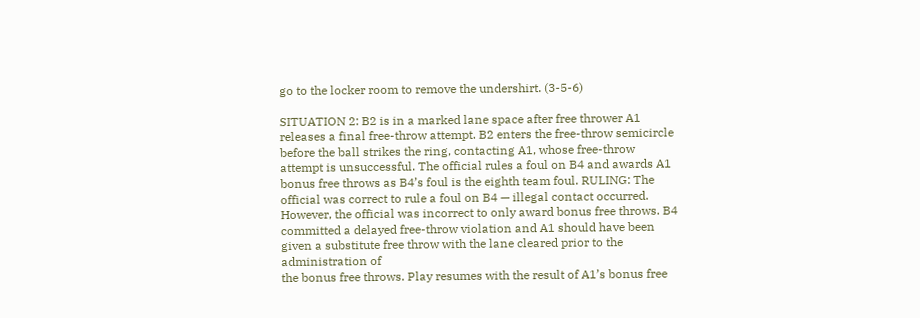go to the locker room to remove the undershirt. (3-5-6)

SITUATION 2: B2 is in a marked lane space after free thrower A1 releases a final free-throw attempt. B2 enters the free-throw semicircle before the ball strikes the ring, contacting A1, whose free-throw attempt is unsuccessful. The official rules a foul on B4 and awards A1 bonus free throws as B4’s foul is the eighth team foul. RULING: The official was correct to rule a foul on B4 — illegal contact occurred. However, the official was incorrect to only award bonus free throws. B4 committed a delayed free-throw violation and A1 should have been given a substitute free throw with the lane cleared prior to the administration of
the bonus free throws. Play resumes with the result of A1’s bonus free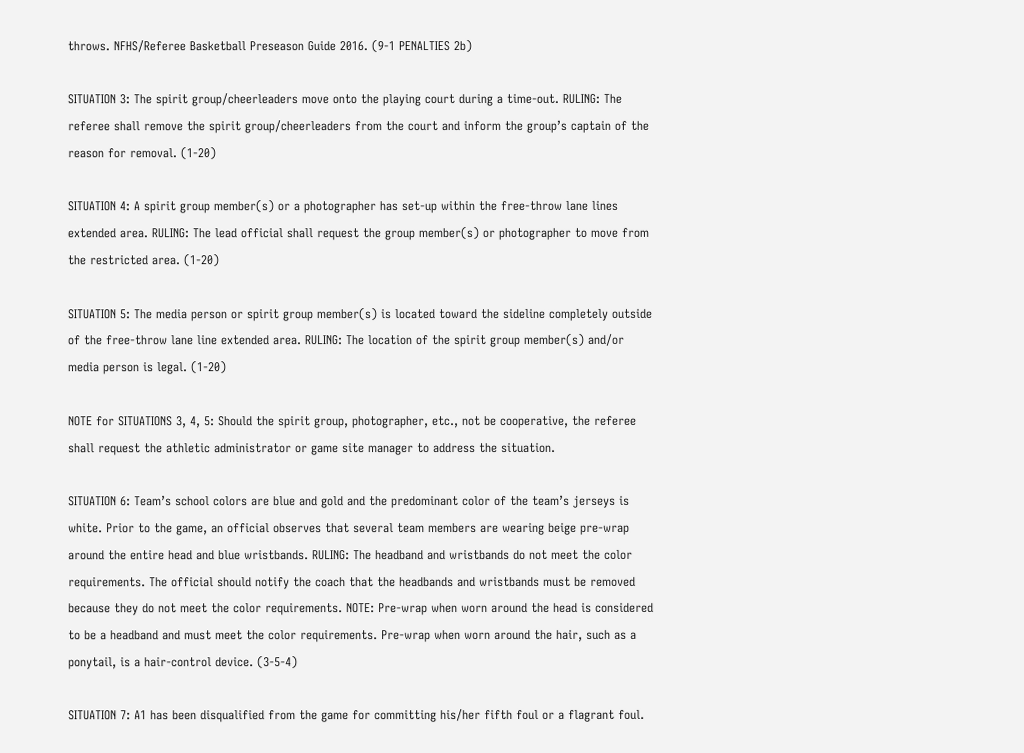throws. NFHS/Referee Basketball Preseason Guide 2016. (9-1 PENALTIES 2b)

SITUATION 3: The spirit group/cheerleaders move onto the playing court during a time-out. RULING: The referee shall remove the spirit group/cheerleaders from the court and inform the group’s captain of the reason for removal. (1-20)

SITUATION 4: A spirit group member(s) or a photographer has set-up within the free-throw lane lines extended area. RULING: The lead official shall request the group member(s) or photographer to move from
the restricted area. (1-20)

SITUATION 5: The media person or spirit group member(s) is located toward the sideline completely outside of the free-throw lane line extended area. RULING: The location of the spirit group member(s) and/or
media person is legal. (1-20)

NOTE for SITUATIONS 3, 4, 5: Should the spirit group, photographer, etc., not be cooperative, the referee shall request the athletic administrator or game site manager to address the situation.

SITUATION 6: Team’s school colors are blue and gold and the predominant color of the team’s jerseys is white. Prior to the game, an official observes that several team members are wearing beige pre-wrap around the entire head and blue wristbands. RULING: The headband and wristbands do not meet the color requirements. The official should notify the coach that the headbands and wristbands must be removed because they do not meet the color requirements. NOTE: Pre-wrap when worn around the head is considered to be a headband and must meet the color requirements. Pre-wrap when worn around the hair, such as a ponytail, is a hair-control device. (3-5-4)

SITUATION 7: A1 has been disqualified from the game for committing his/her fifth foul or a flagrant foul.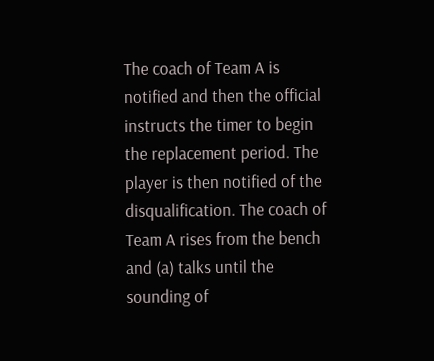The coach of Team A is notified and then the official instructs the timer to begin the replacement period. The player is then notified of the disqualification. The coach of Team A rises from the bench and (a) talks until the sounding of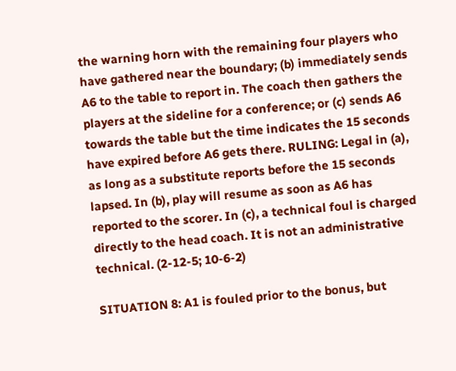the warning horn with the remaining four players who have gathered near the boundary; (b) immediately sends A6 to the table to report in. The coach then gathers the players at the sideline for a conference; or (c) sends A6 towards the table but the time indicates the 15 seconds have expired before A6 gets there. RULING: Legal in (a), as long as a substitute reports before the 15 seconds lapsed. In (b), play will resume as soon as A6 has reported to the scorer. In (c), a technical foul is charged directly to the head coach. It is not an administrative technical. (2-12-5; 10-6-2)

SITUATION 8: A1 is fouled prior to the bonus, but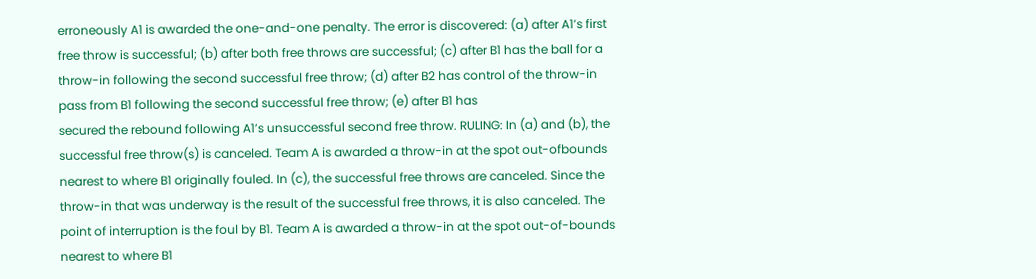erroneously A1 is awarded the one-and-one penalty. The error is discovered: (a) after A1’s first free throw is successful; (b) after both free throws are successful; (c) after B1 has the ball for a throw-in following the second successful free throw; (d) after B2 has control of the throw-in pass from B1 following the second successful free throw; (e) after B1 has
secured the rebound following A1’s unsuccessful second free throw. RULING: In (a) and (b), the successful free throw(s) is canceled. Team A is awarded a throw-in at the spot out-ofbounds nearest to where B1 originally fouled. In (c), the successful free throws are canceled. Since the throw-in that was underway is the result of the successful free throws, it is also canceled. The point of interruption is the foul by B1. Team A is awarded a throw-in at the spot out-of-bounds nearest to where B1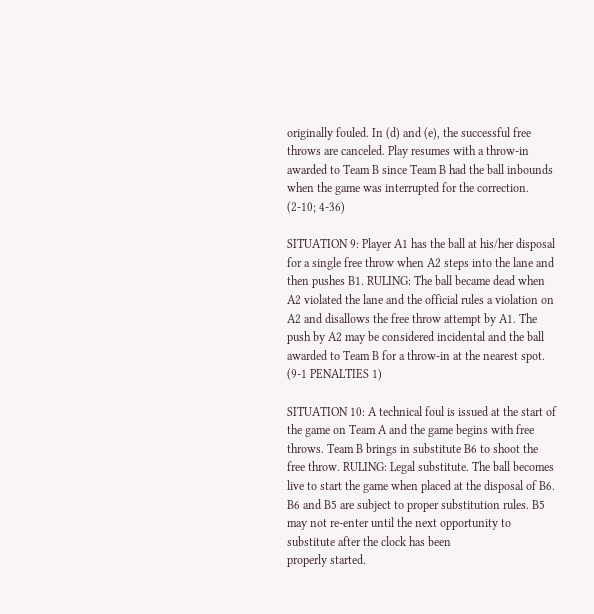originally fouled. In (d) and (e), the successful free throws are canceled. Play resumes with a throw-in awarded to Team B since Team B had the ball inbounds when the game was interrupted for the correction. (2-10; 4-36)

SITUATION 9: Player A1 has the ball at his/her disposal for a single free throw when A2 steps into the lane and then pushes B1. RULING: The ball became dead when A2 violated the lane and the official rules a violation on A2 and disallows the free throw attempt by A1. The push by A2 may be considered incidental and the ball awarded to Team B for a throw-in at the nearest spot. (9-1 PENALTIES 1)

SITUATION 10: A technical foul is issued at the start of the game on Team A and the game begins with free throws. Team B brings in substitute B6 to shoot the free throw. RULING: Legal substitute. The ball becomes live to start the game when placed at the disposal of B6. B6 and B5 are subject to proper substitution rules. B5 may not re-enter until the next opportunity to substitute after the clock has been
properly started.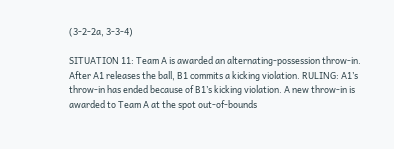(3-2-2a, 3-3-4)

SITUATION 11: Team A is awarded an alternating-possession throw-in. After A1 releases the ball, B1 commits a kicking violation. RULING: A1’s throw-in has ended because of B1’s kicking violation. A new throw-in is awarded to Team A at the spot out-of-bounds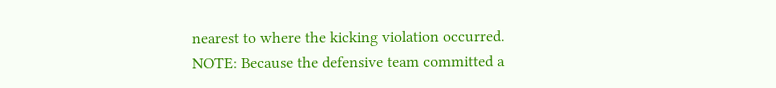nearest to where the kicking violation occurred. NOTE: Because the defensive team committed a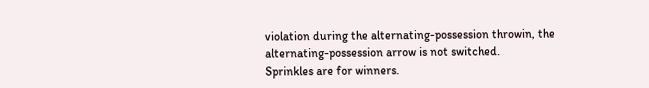violation during the alternating-possession throwin, the alternating-possession arrow is not switched.
Sprinkles are for winners.